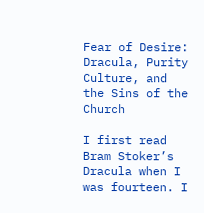Fear of Desire: Dracula, Purity Culture, and the Sins of the Church

I first read Bram Stoker’s Dracula when I was fourteen. I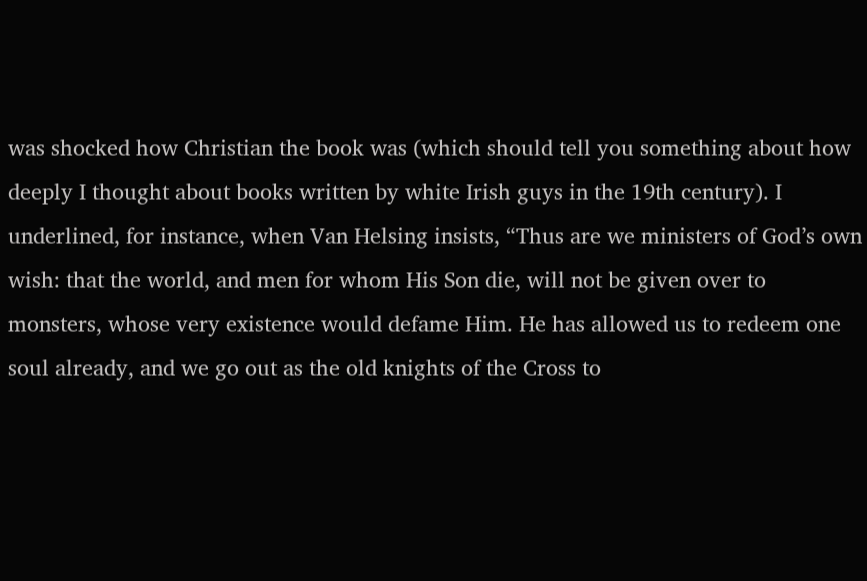was shocked how Christian the book was (which should tell you something about how deeply I thought about books written by white Irish guys in the 19th century). I underlined, for instance, when Van Helsing insists, “Thus are we ministers of God’s own wish: that the world, and men for whom His Son die, will not be given over to monsters, whose very existence would defame Him. He has allowed us to redeem one soul already, and we go out as the old knights of the Cross to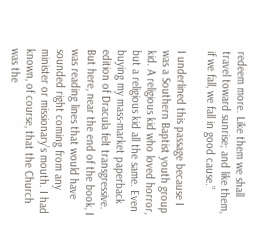redeem more. Like them we shall travel toward sunrise; and like them, if we fall, we fall in good cause.”

I underlined this passage because I was a Southern Baptist youth group kid. A religious kid who loved horror, but a religious kid all the same. Even buying my mass-market paperback edition of Dracula felt transgressive. But here, near the end of the book, I was reading lines that would have sounded right coming from any minister or missionary’s mouth. I had known, of course, that the Church was the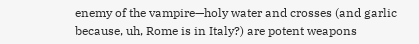enemy of the vampire—holy water and crosses (and garlic because, uh, Rome is in Italy?) are potent weapons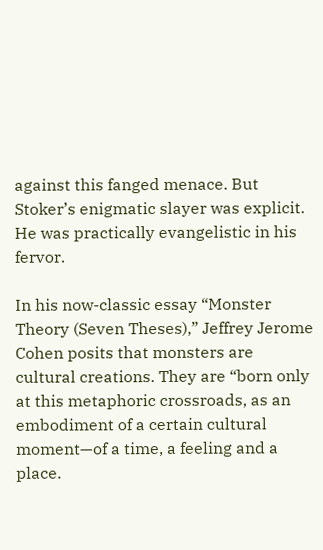against this fanged menace. But Stoker’s enigmatic slayer was explicit. He was practically evangelistic in his fervor.

In his now-classic essay “Monster Theory (Seven Theses),” Jeffrey Jerome Cohen posits that monsters are cultural creations. They are “born only at this metaphoric crossroads, as an embodiment of a certain cultural moment—of a time, a feeling and a place.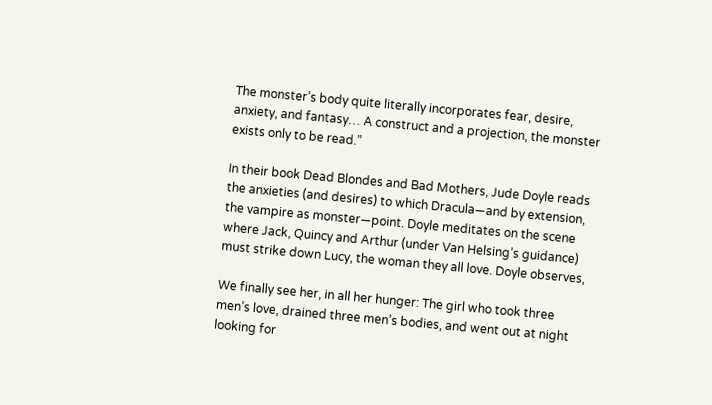The monster’s body quite literally incorporates fear, desire, anxiety, and fantasy… A construct and a projection, the monster exists only to be read.”

In their book Dead Blondes and Bad Mothers, Jude Doyle reads the anxieties (and desires) to which Dracula—and by extension, the vampire as monster—point. Doyle meditates on the scene where Jack, Quincy and Arthur (under Van Helsing’s guidance) must strike down Lucy, the woman they all love. Doyle observes,

We finally see her, in all her hunger: The girl who took three men’s love, drained three men’s bodies, and went out at night looking for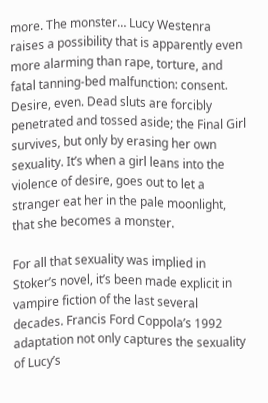more. The monster… Lucy Westenra raises a possibility that is apparently even more alarming than rape, torture, and fatal tanning-bed malfunction: consent. Desire, even. Dead sluts are forcibly penetrated and tossed aside; the Final Girl survives, but only by erasing her own sexuality. It’s when a girl leans into the violence of desire, goes out to let a stranger eat her in the pale moonlight, that she becomes a monster.

For all that sexuality was implied in Stoker’s novel, it’s been made explicit in vampire fiction of the last several decades. Francis Ford Coppola’s 1992 adaptation not only captures the sexuality of Lucy’s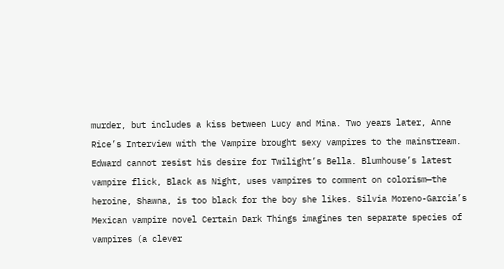murder, but includes a kiss between Lucy and Mina. Two years later, Anne Rice’s Interview with the Vampire brought sexy vampires to the mainstream. Edward cannot resist his desire for Twilight’s Bella. Blumhouse’s latest vampire flick, Black as Night, uses vampires to comment on colorism—the heroine, Shawna, is too black for the boy she likes. Silvia Moreno-Garcia’s Mexican vampire novel Certain Dark Things imagines ten separate species of vampires (a clever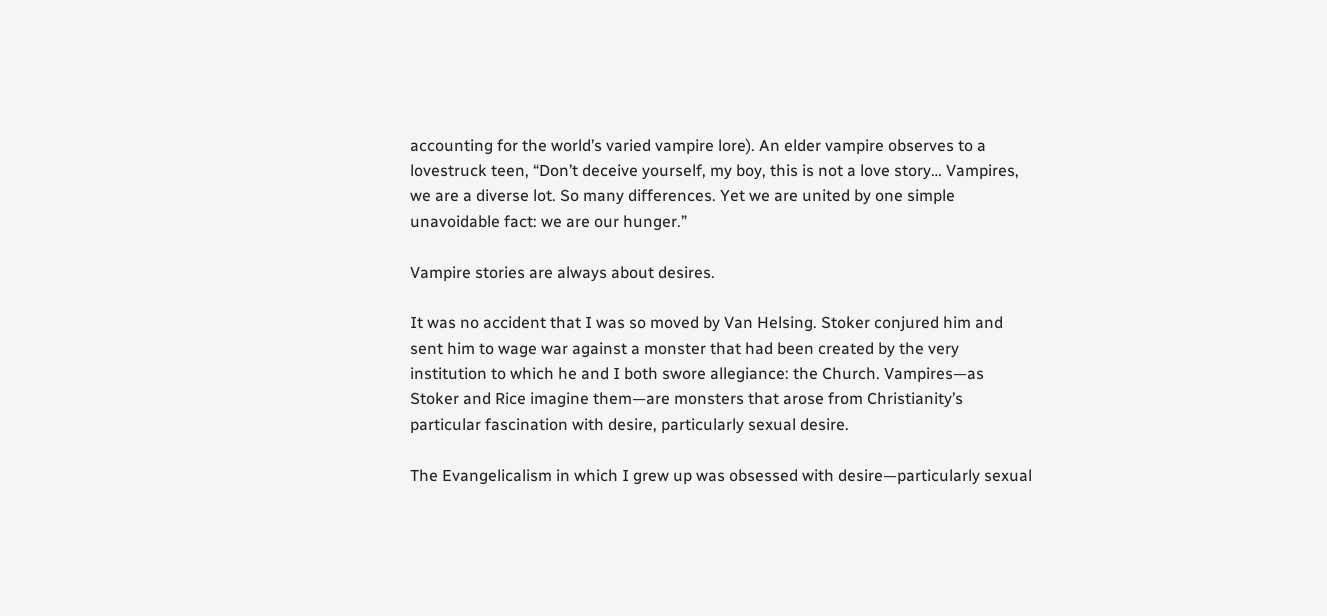accounting for the world’s varied vampire lore). An elder vampire observes to a lovestruck teen, “Don’t deceive yourself, my boy, this is not a love story… Vampires, we are a diverse lot. So many differences. Yet we are united by one simple unavoidable fact: we are our hunger.”

Vampire stories are always about desires.

It was no accident that I was so moved by Van Helsing. Stoker conjured him and sent him to wage war against a monster that had been created by the very institution to which he and I both swore allegiance: the Church. Vampires—as Stoker and Rice imagine them—are monsters that arose from Christianity’s particular fascination with desire, particularly sexual desire.

The Evangelicalism in which I grew up was obsessed with desire—particularly sexual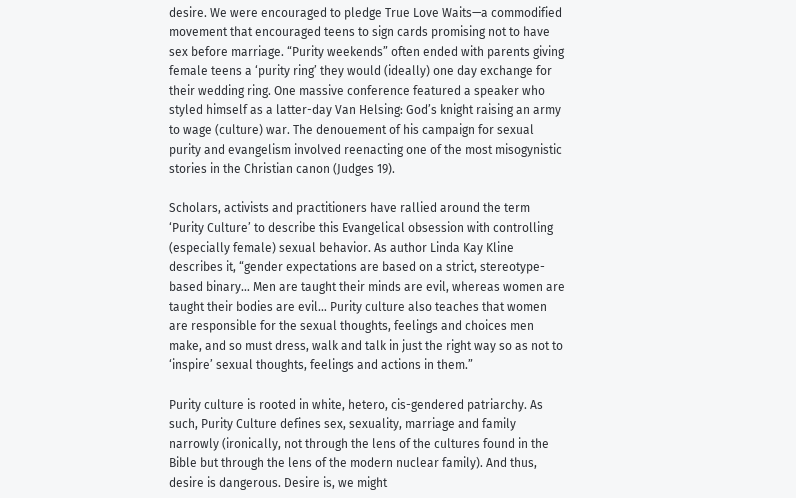desire. We were encouraged to pledge True Love Waits—a commodified movement that encouraged teens to sign cards promising not to have sex before marriage. “Purity weekends” often ended with parents giving female teens a ‘purity ring’ they would (ideally) one day exchange for their wedding ring. One massive conference featured a speaker who styled himself as a latter-day Van Helsing: God’s knight raising an army to wage (culture) war. The denouement of his campaign for sexual purity and evangelism involved reenacting one of the most misogynistic stories in the Christian canon (Judges 19).

Scholars, activists and practitioners have rallied around the term ‘Purity Culture’ to describe this Evangelical obsession with controlling (especially female) sexual behavior. As author Linda Kay Kline describes it, “gender expectations are based on a strict, stereotype-based binary… Men are taught their minds are evil, whereas women are taught their bodies are evil… Purity culture also teaches that women are responsible for the sexual thoughts, feelings and choices men make, and so must dress, walk and talk in just the right way so as not to ‘inspire’ sexual thoughts, feelings and actions in them.”

Purity culture is rooted in white, hetero, cis-gendered patriarchy. As such, Purity Culture defines sex, sexuality, marriage and family narrowly (ironically, not through the lens of the cultures found in the Bible but through the lens of the modern nuclear family). And thus, desire is dangerous. Desire is, we might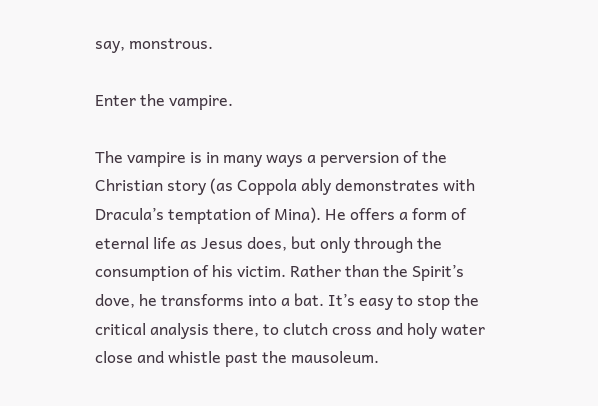say, monstrous.

Enter the vampire.

The vampire is in many ways a perversion of the Christian story (as Coppola ably demonstrates with Dracula’s temptation of Mina). He offers a form of eternal life as Jesus does, but only through the consumption of his victim. Rather than the Spirit’s dove, he transforms into a bat. It’s easy to stop the critical analysis there, to clutch cross and holy water close and whistle past the mausoleum.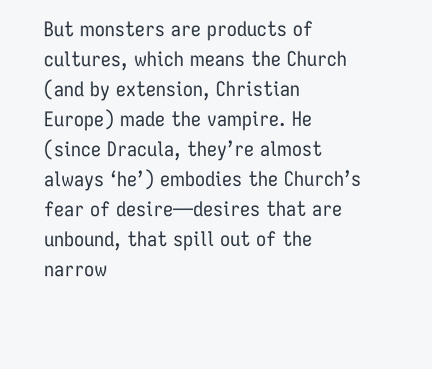But monsters are products of cultures, which means the Church (and by extension, Christian Europe) made the vampire. He (since Dracula, they’re almost always ‘he’) embodies the Church’s fear of desire—desires that are unbound, that spill out of the narrow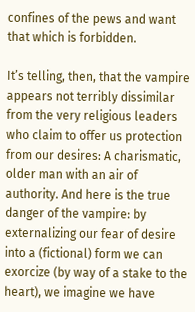confines of the pews and want that which is forbidden.

It’s telling, then, that the vampire appears not terribly dissimilar from the very religious leaders who claim to offer us protection from our desires: A charismatic, older man with an air of authority. And here is the true danger of the vampire: by externalizing our fear of desire into a (fictional) form we can exorcize (by way of a stake to the heart), we imagine we have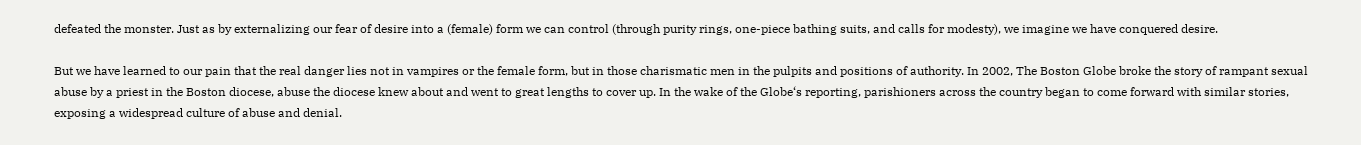defeated the monster. Just as by externalizing our fear of desire into a (female) form we can control (through purity rings, one-piece bathing suits, and calls for modesty), we imagine we have conquered desire.

But we have learned to our pain that the real danger lies not in vampires or the female form, but in those charismatic men in the pulpits and positions of authority. In 2002, The Boston Globe broke the story of rampant sexual abuse by a priest in the Boston diocese, abuse the diocese knew about and went to great lengths to cover up. In the wake of the Globe‘s reporting, parishioners across the country began to come forward with similar stories, exposing a widespread culture of abuse and denial.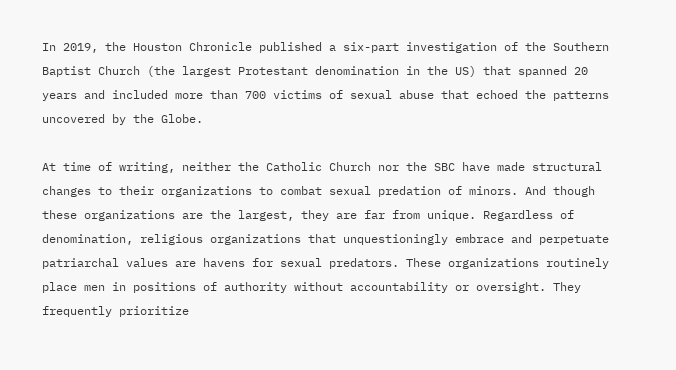In 2019, the Houston Chronicle published a six-part investigation of the Southern Baptist Church (the largest Protestant denomination in the US) that spanned 20 years and included more than 700 victims of sexual abuse that echoed the patterns uncovered by the Globe.

At time of writing, neither the Catholic Church nor the SBC have made structural changes to their organizations to combat sexual predation of minors. And though these organizations are the largest, they are far from unique. Regardless of denomination, religious organizations that unquestioningly embrace and perpetuate patriarchal values are havens for sexual predators. These organizations routinely place men in positions of authority without accountability or oversight. They frequently prioritize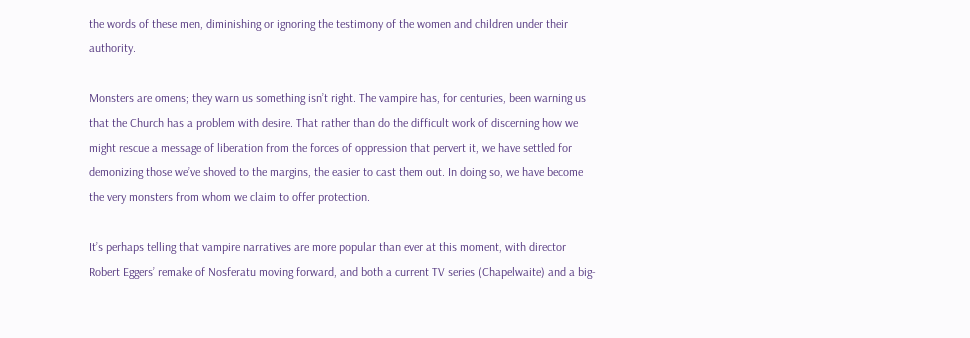the words of these men, diminishing or ignoring the testimony of the women and children under their authority.

Monsters are omens; they warn us something isn’t right. The vampire has, for centuries, been warning us that the Church has a problem with desire. That rather than do the difficult work of discerning how we might rescue a message of liberation from the forces of oppression that pervert it, we have settled for demonizing those we’ve shoved to the margins, the easier to cast them out. In doing so, we have become the very monsters from whom we claim to offer protection.

It’s perhaps telling that vampire narratives are more popular than ever at this moment, with director Robert Eggers’ remake of Nosferatu moving forward, and both a current TV series (Chapelwaite) and a big-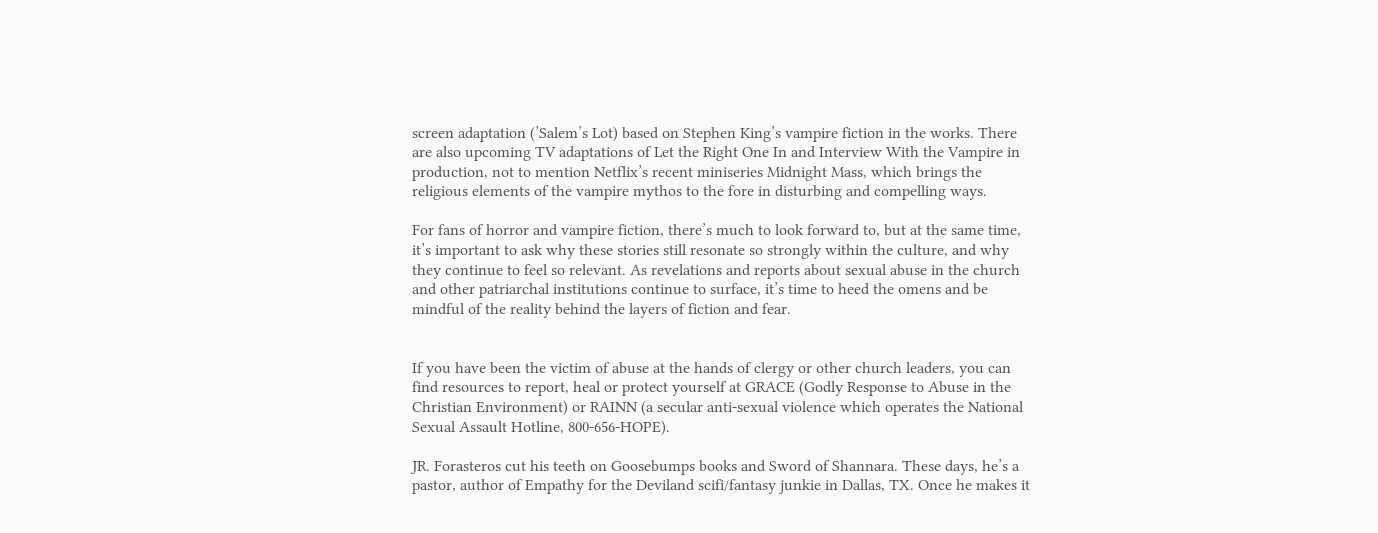screen adaptation (’Salem’s Lot) based on Stephen King’s vampire fiction in the works. There are also upcoming TV adaptations of Let the Right One In and Interview With the Vampire in production, not to mention Netflix’s recent miniseries Midnight Mass, which brings the religious elements of the vampire mythos to the fore in disturbing and compelling ways.

For fans of horror and vampire fiction, there’s much to look forward to, but at the same time, it’s important to ask why these stories still resonate so strongly within the culture, and why they continue to feel so relevant. As revelations and reports about sexual abuse in the church and other patriarchal institutions continue to surface, it’s time to heed the omens and be mindful of the reality behind the layers of fiction and fear.


If you have been the victim of abuse at the hands of clergy or other church leaders, you can find resources to report, heal or protect yourself at GRACE (Godly Response to Abuse in the Christian Environment) or RAINN (a secular anti-sexual violence which operates the National Sexual Assault Hotline, 800-656-HOPE).

JR. Forasteros cut his teeth on Goosebumps books and Sword of Shannara. These days, he’s a pastor, author of Empathy for the Deviland scifi/fantasy junkie in Dallas, TX. Once he makes it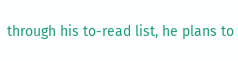through his to-read list, he plans to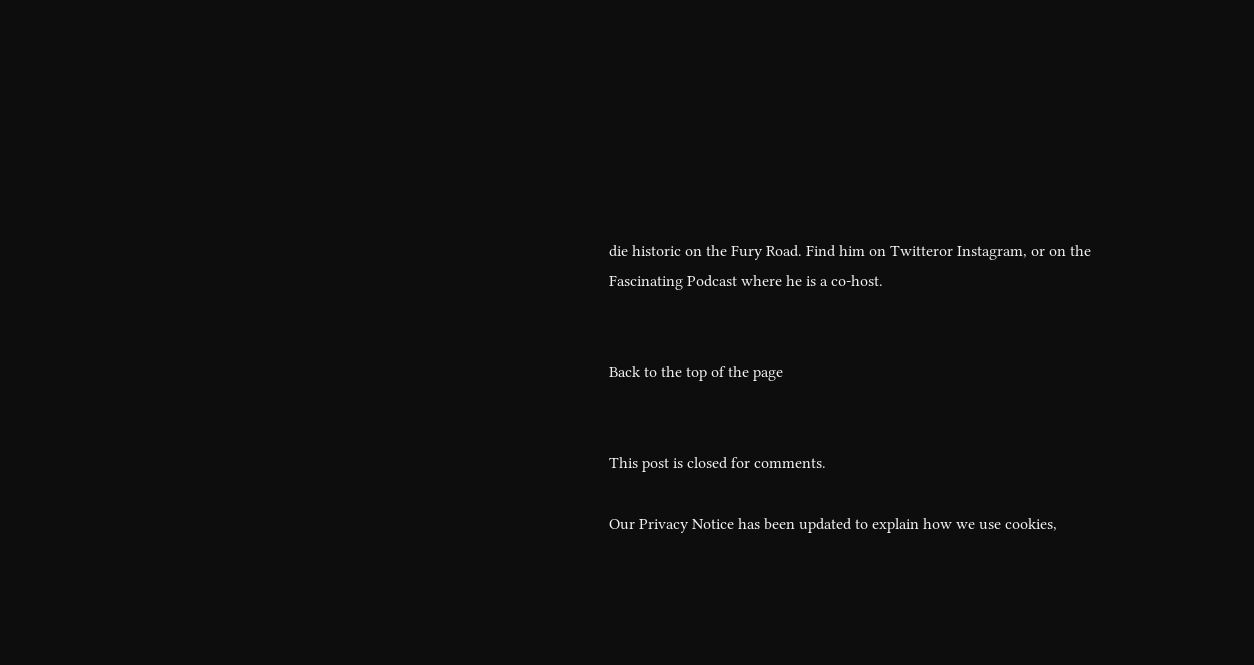die historic on the Fury Road. Find him on Twitteror Instagram, or on the Fascinating Podcast where he is a co-host.


Back to the top of the page


This post is closed for comments.

Our Privacy Notice has been updated to explain how we use cookies,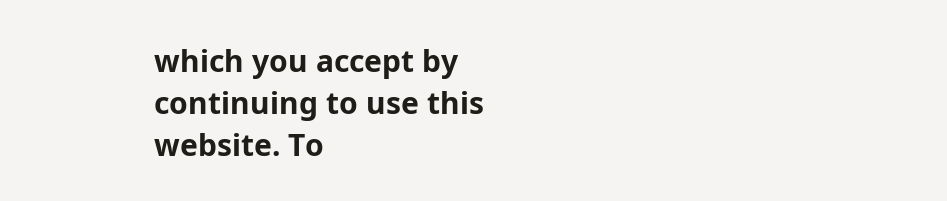which you accept by continuing to use this website. To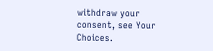withdraw your consent, see Your Choices.